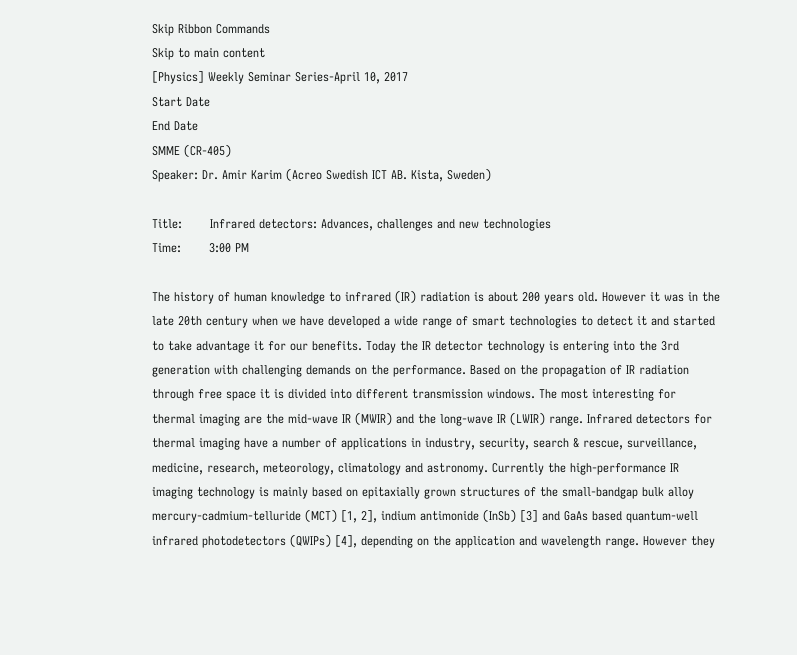Skip Ribbon Commands
Skip to main content
[Physics] Weekly Seminar Series-April 10, 2017
Start Date
End Date
SMME (CR-405)
Speaker: Dr. Amir Karim (Acreo Swedish ICT AB. Kista, Sweden)

Title:       Infrared detectors: Advances, challenges and new technologies
Time:       3:00 PM

The history of human knowledge to infrared (IR) radiation is about 200 years old. However it was in the late 20th century when we have developed a wide range of smart technologies to detect it and started to take advantage it for our benefits. Today the IR detector technology is entering into the 3rd generation with challenging demands on the performance. Based on the propagation of IR radiation through free space it is divided into different transmission windows. The most interesting for thermal imaging are the mid-wave IR (MWIR) and the long-wave IR (LWIR) range. Infrared detectors for thermal imaging have a number of applications in industry, security, search & rescue, surveillance, medicine, research, meteorology, climatology and astronomy. Currently the high-performance IR imaging technology is mainly based on epitaxially grown structures of the small-bandgap bulk alloy mercury-cadmium-telluride (MCT) [1, 2], indium antimonide (InSb) [3] and GaAs based quantum-well infrared photodetectors (QWIPs) [4], depending on the application and wavelength range. However they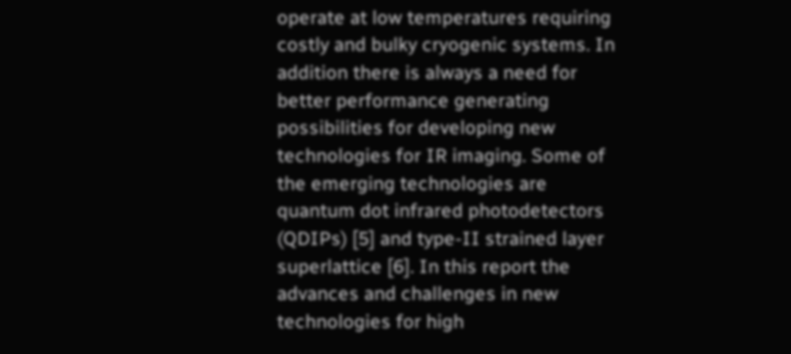operate at low temperatures requiring costly and bulky cryogenic systems. In addition there is always a need for better performance generating possibilities for developing new technologies for IR imaging. Some of the emerging technologies are quantum dot infrared photodetectors (QDIPs) [5] and type-II strained layer superlattice [6]. In this report the advances and challenges in new technologies for high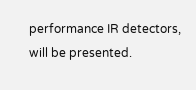performance IR detectors, will be presented.